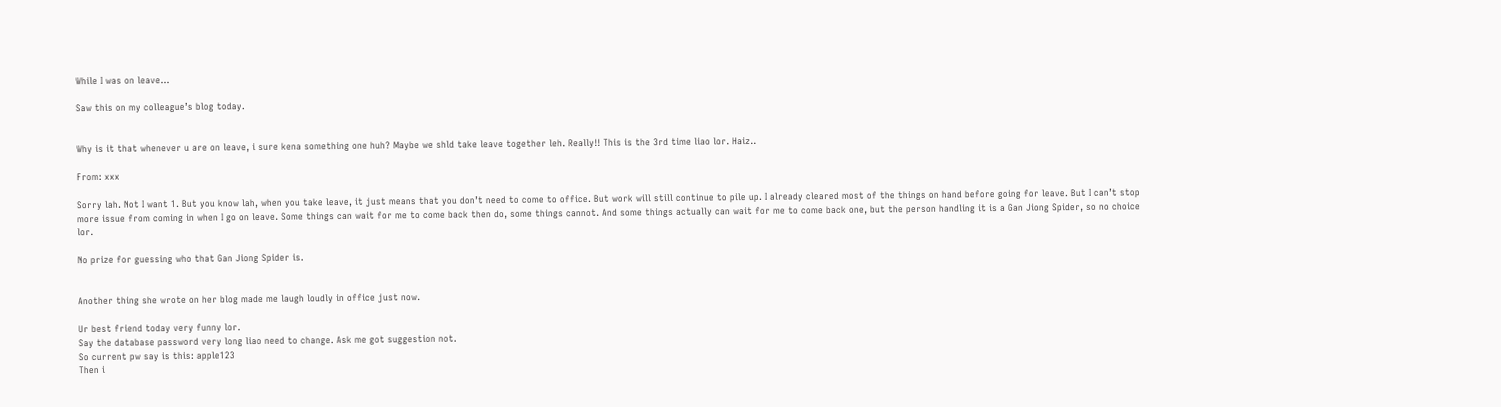While I was on leave…

Saw this on my colleague’s blog today.


Why is it that whenever u are on leave, i sure kena something one huh? Maybe we shld take leave together leh. Really!! This is the 3rd time liao lor. Haiz..

From: xxx

Sorry lah. Not I want 1. But you know lah, when you take leave, it just means that you don’t need to come to office. But work will still continue to pile up. I already cleared most of the things on hand before going for leave. But I can’t stop more issue from coming in when I go on leave. Some things can wait for me to come back then do, some things cannot. And some things actually can wait for me to come back one, but the person handling it is a Gan Jiong Spider, so no choice lor.

No prize for guessing who that Gan Jiong Spider is.


Another thing she wrote on her blog made me laugh loudly in office just now.

Ur best friend today very funny lor.
Say the database password very long liao need to change. Ask me got suggestion not.
So current pw say is this: apple123
Then i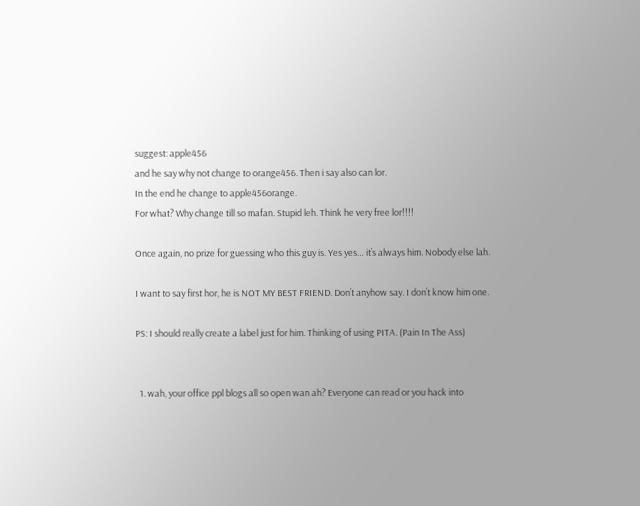suggest: apple456
and he say why not change to orange456. Then i say also can lor.
In the end he change to apple456orange.
For what? Why change till so mafan. Stupid leh. Think he very free lor!!!!

Once again, no prize for guessing who this guy is. Yes yes… it’s always him. Nobody else lah.

I want to say first hor, he is NOT MY BEST FRIEND. Don’t anyhow say. I don’t know him one.

PS: I should really create a label just for him. Thinking of using PITA. (Pain In The Ass)


  1. wah, your office ppl blogs all so open wan ah? Everyone can read or you hack into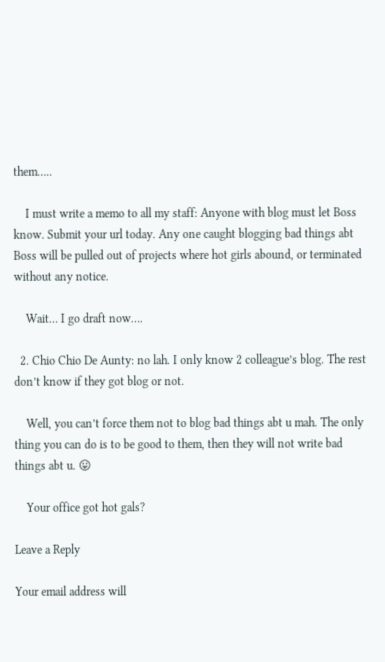them…..

    I must write a memo to all my staff: Anyone with blog must let Boss know. Submit your url today. Any one caught blogging bad things abt Boss will be pulled out of projects where hot girls abound, or terminated without any notice.

    Wait… I go draft now….

  2. Chio Chio De Aunty: no lah. I only know 2 colleague’s blog. The rest don’t know if they got blog or not.

    Well, you can’t force them not to blog bad things abt u mah. The only thing you can do is to be good to them, then they will not write bad things abt u. 😛

    Your office got hot gals?

Leave a Reply

Your email address will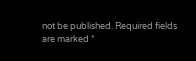not be published. Required fields are marked *